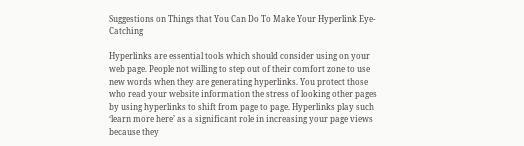Suggestions on Things that You Can Do To Make Your Hyperlink Eye-Catching

Hyperlinks are essential tools which should consider using on your web page. People not willing to step out of their comfort zone to use new words when they are generating hyperlinks. You protect those who read your website information the stress of looking other pages by using hyperlinks to shift from page to page. Hyperlinks play such ‘learn more here’ as a significant role in increasing your page views because they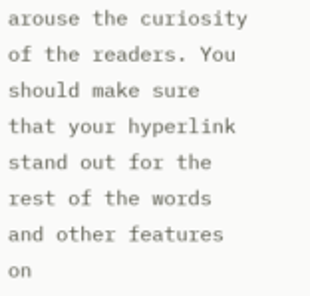arouse the curiosity of the readers. You should make sure that your hyperlink stand out for the rest of the words and other features on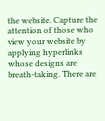the website. Capture the attention of those who view your website by applying hyperlinks whose designs are breath-taking. There are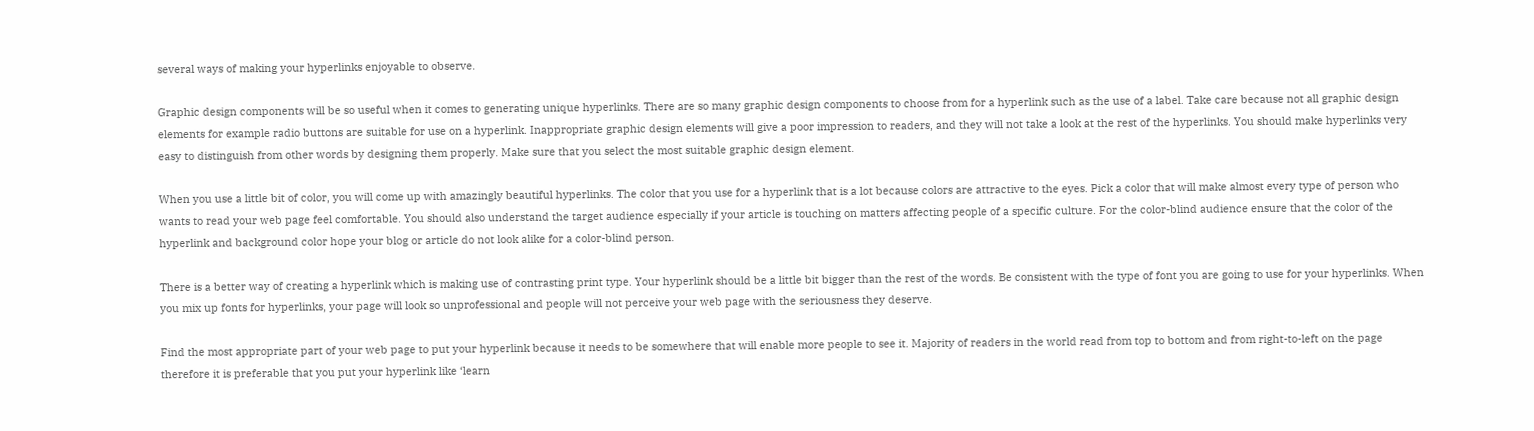several ways of making your hyperlinks enjoyable to observe.

Graphic design components will be so useful when it comes to generating unique hyperlinks. There are so many graphic design components to choose from for a hyperlink such as the use of a label. Take care because not all graphic design elements for example radio buttons are suitable for use on a hyperlink. Inappropriate graphic design elements will give a poor impression to readers, and they will not take a look at the rest of the hyperlinks. You should make hyperlinks very easy to distinguish from other words by designing them properly. Make sure that you select the most suitable graphic design element.

When you use a little bit of color, you will come up with amazingly beautiful hyperlinks. The color that you use for a hyperlink that is a lot because colors are attractive to the eyes. Pick a color that will make almost every type of person who wants to read your web page feel comfortable. You should also understand the target audience especially if your article is touching on matters affecting people of a specific culture. For the color-blind audience ensure that the color of the hyperlink and background color hope your blog or article do not look alike for a color-blind person.

There is a better way of creating a hyperlink which is making use of contrasting print type. Your hyperlink should be a little bit bigger than the rest of the words. Be consistent with the type of font you are going to use for your hyperlinks. When you mix up fonts for hyperlinks, your page will look so unprofessional and people will not perceive your web page with the seriousness they deserve.

Find the most appropriate part of your web page to put your hyperlink because it needs to be somewhere that will enable more people to see it. Majority of readers in the world read from top to bottom and from right-to-left on the page therefore it is preferable that you put your hyperlink like ‘learn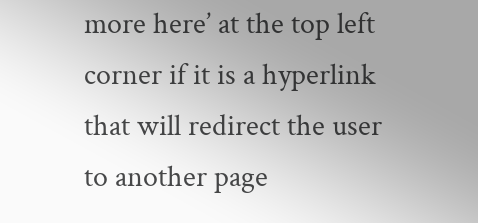more here’ at the top left corner if it is a hyperlink that will redirect the user to another page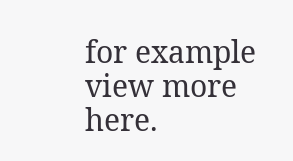for example view more here.